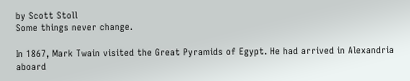by Scott Stoll
Some things never change.

In 1867, Mark Twain visited the Great Pyramids of Egypt. He had arrived in Alexandria aboard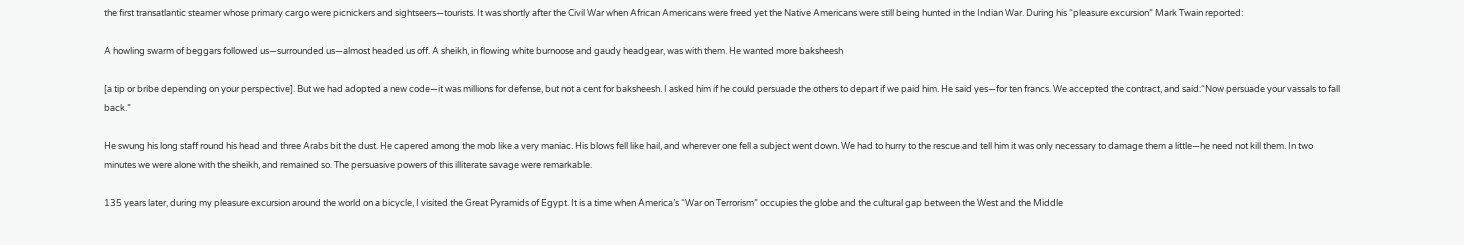the first transatlantic steamer whose primary cargo were picnickers and sightseers—tourists. It was shortly after the Civil War when African Americans were freed yet the Native Americans were still being hunted in the Indian War. During his “pleasure excursion” Mark Twain reported:

A howling swarm of beggars followed us—surrounded us—almost headed us off. A sheikh, in flowing white burnoose and gaudy headgear, was with them. He wanted more baksheesh

[a tip or bribe depending on your perspective]. But we had adopted a new code—it was millions for defense, but not a cent for baksheesh. I asked him if he could persuade the others to depart if we paid him. He said yes—for ten francs. We accepted the contract, and said:“Now persuade your vassals to fall back.”

He swung his long staff round his head and three Arabs bit the dust. He capered among the mob like a very maniac. His blows fell like hail, and wherever one fell a subject went down. We had to hurry to the rescue and tell him it was only necessary to damage them a little—he need not kill them. In two minutes we were alone with the sheikh, and remained so. The persuasive powers of this illiterate savage were remarkable.

135 years later, during my pleasure excursion around the world on a bicycle, I visited the Great Pyramids of Egypt. It is a time when America’s “War on Terrorism” occupies the globe and the cultural gap between the West and the Middle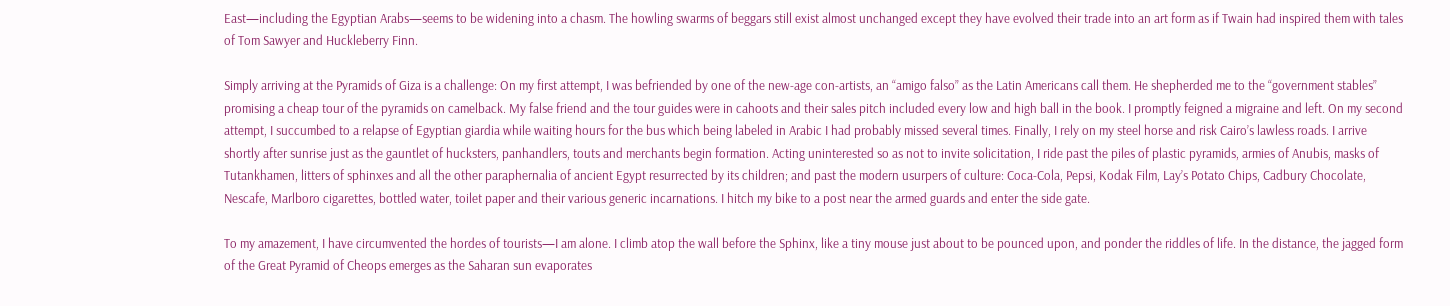East—including the Egyptian Arabs—seems to be widening into a chasm. The howling swarms of beggars still exist almost unchanged except they have evolved their trade into an art form as if Twain had inspired them with tales of Tom Sawyer and Huckleberry Finn.

Simply arriving at the Pyramids of Giza is a challenge: On my first attempt, I was befriended by one of the new-age con-artists, an “amigo falso” as the Latin Americans call them. He shepherded me to the “government stables” promising a cheap tour of the pyramids on camelback. My false friend and the tour guides were in cahoots and their sales pitch included every low and high ball in the book. I promptly feigned a migraine and left. On my second attempt, I succumbed to a relapse of Egyptian giardia while waiting hours for the bus which being labeled in Arabic I had probably missed several times. Finally, I rely on my steel horse and risk Cairo’s lawless roads. I arrive shortly after sunrise just as the gauntlet of hucksters, panhandlers, touts and merchants begin formation. Acting uninterested so as not to invite solicitation, I ride past the piles of plastic pyramids, armies of Anubis, masks of Tutankhamen, litters of sphinxes and all the other paraphernalia of ancient Egypt resurrected by its children; and past the modern usurpers of culture: Coca-Cola, Pepsi, Kodak Film, Lay’s Potato Chips, Cadbury Chocolate, Nescafe, Marlboro cigarettes, bottled water, toilet paper and their various generic incarnations. I hitch my bike to a post near the armed guards and enter the side gate.

To my amazement, I have circumvented the hordes of tourists—I am alone. I climb atop the wall before the Sphinx, like a tiny mouse just about to be pounced upon, and ponder the riddles of life. In the distance, the jagged form of the Great Pyramid of Cheops emerges as the Saharan sun evaporates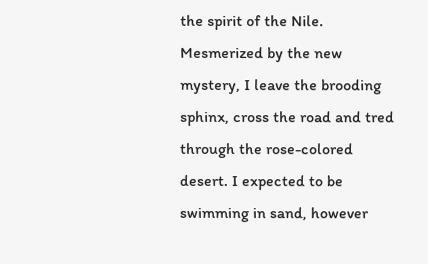the spirit of the Nile. Mesmerized by the new mystery, I leave the brooding sphinx, cross the road and tred through the rose-colored desert. I expected to be swimming in sand, however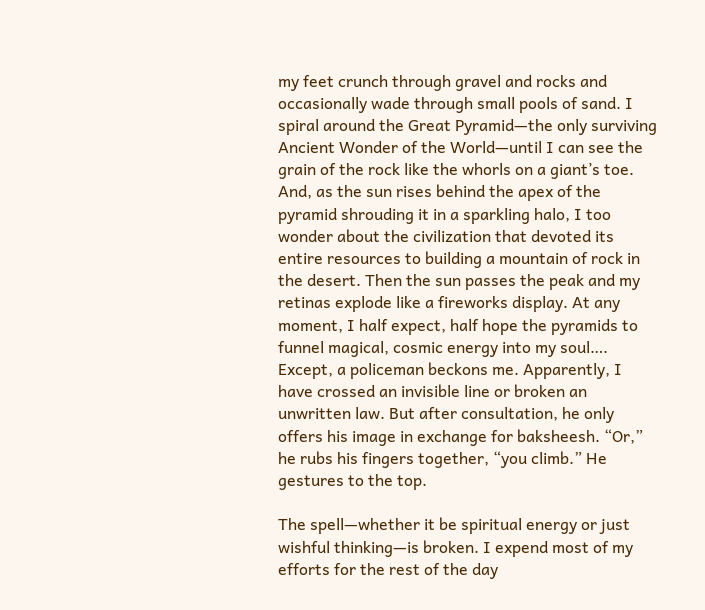my feet crunch through gravel and rocks and occasionally wade through small pools of sand. I spiral around the Great Pyramid—the only surviving Ancient Wonder of the World—until I can see the grain of the rock like the whorls on a giant’s toe. And, as the sun rises behind the apex of the pyramid shrouding it in a sparkling halo, I too wonder about the civilization that devoted its entire resources to building a mountain of rock in the desert. Then the sun passes the peak and my retinas explode like a fireworks display. At any moment, I half expect, half hope the pyramids to funnel magical, cosmic energy into my soul…. Except, a policeman beckons me. Apparently, I have crossed an invisible line or broken an unwritten law. But after consultation, he only offers his image in exchange for baksheesh. “Or,” he rubs his fingers together, “you climb.” He gestures to the top.

The spell—whether it be spiritual energy or just wishful thinking—is broken. I expend most of my efforts for the rest of the day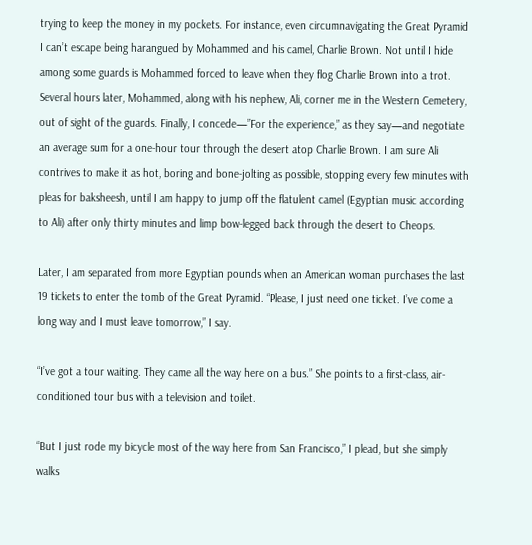trying to keep the money in my pockets. For instance, even circumnavigating the Great Pyramid I can’t escape being harangued by Mohammed and his camel, Charlie Brown. Not until I hide among some guards is Mohammed forced to leave when they flog Charlie Brown into a trot. Several hours later, Mohammed, along with his nephew, Ali, corner me in the Western Cemetery, out of sight of the guards. Finally, I concede—”For the experience,” as they say—and negotiate an average sum for a one-hour tour through the desert atop Charlie Brown. I am sure Ali contrives to make it as hot, boring and bone-jolting as possible, stopping every few minutes with pleas for baksheesh, until I am happy to jump off the flatulent camel (Egyptian music according to Ali) after only thirty minutes and limp bow-legged back through the desert to Cheops.

Later, I am separated from more Egyptian pounds when an American woman purchases the last 19 tickets to enter the tomb of the Great Pyramid. “Please, I just need one ticket. I’ve come a long way and I must leave tomorrow,” I say.

“I’ve got a tour waiting. They came all the way here on a bus.” She points to a first-class, air-conditioned tour bus with a television and toilet.

“But I just rode my bicycle most of the way here from San Francisco,” I plead, but she simply walks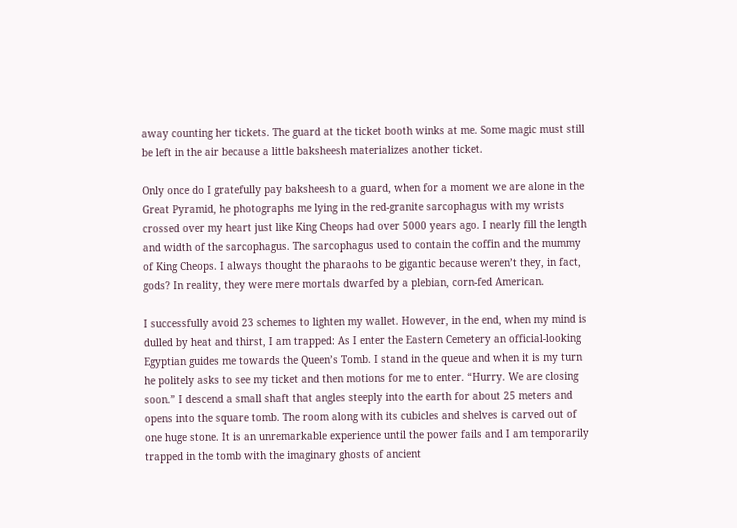away counting her tickets. The guard at the ticket booth winks at me. Some magic must still be left in the air because a little baksheesh materializes another ticket.

Only once do I gratefully pay baksheesh to a guard, when for a moment we are alone in the Great Pyramid, he photographs me lying in the red-granite sarcophagus with my wrists crossed over my heart just like King Cheops had over 5000 years ago. I nearly fill the length and width of the sarcophagus. The sarcophagus used to contain the coffin and the mummy of King Cheops. I always thought the pharaohs to be gigantic because weren’t they, in fact, gods? In reality, they were mere mortals dwarfed by a plebian, corn-fed American.

I successfully avoid 23 schemes to lighten my wallet. However, in the end, when my mind is dulled by heat and thirst, I am trapped: As I enter the Eastern Cemetery an official-looking Egyptian guides me towards the Queen’s Tomb. I stand in the queue and when it is my turn he politely asks to see my ticket and then motions for me to enter. “Hurry. We are closing soon.” I descend a small shaft that angles steeply into the earth for about 25 meters and opens into the square tomb. The room along with its cubicles and shelves is carved out of one huge stone. It is an unremarkable experience until the power fails and I am temporarily trapped in the tomb with the imaginary ghosts of ancient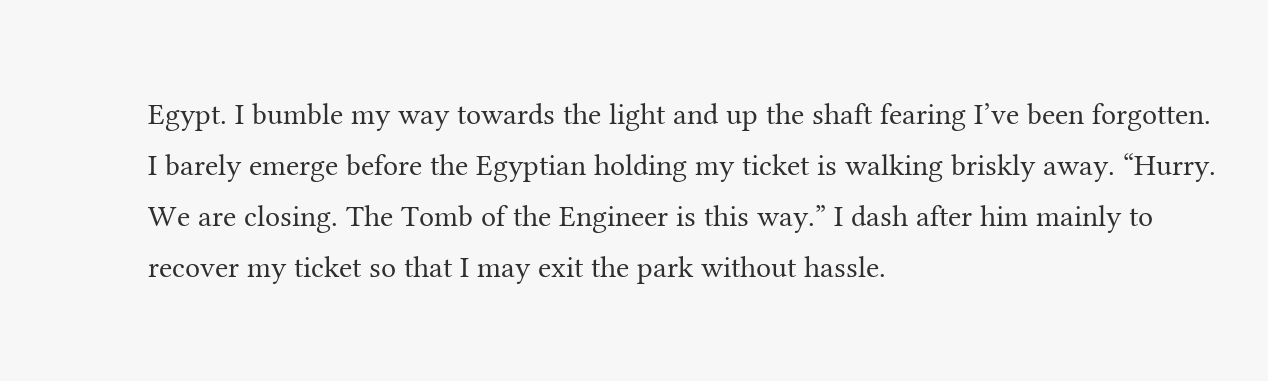Egypt. I bumble my way towards the light and up the shaft fearing I’ve been forgotten. I barely emerge before the Egyptian holding my ticket is walking briskly away. “Hurry. We are closing. The Tomb of the Engineer is this way.” I dash after him mainly to recover my ticket so that I may exit the park without hassle.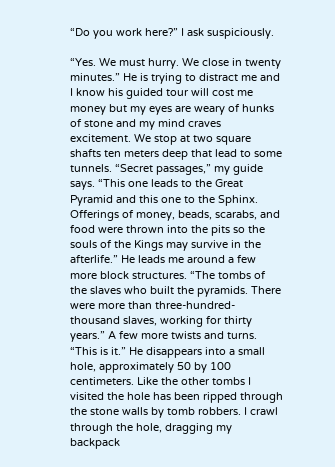“Do you work here?” I ask suspiciously.

“Yes. We must hurry. We close in twenty minutes.” He is trying to distract me and I know his guided tour will cost me money but my eyes are weary of hunks of stone and my mind craves excitement. We stop at two square shafts ten meters deep that lead to some tunnels. “Secret passages,” my guide says. “This one leads to the Great Pyramid and this one to the Sphinx. Offerings of money, beads, scarabs, and food were thrown into the pits so the souls of the Kings may survive in the afterlife.” He leads me around a few more block structures. “The tombs of the slaves who built the pyramids. There were more than three-hundred-thousand slaves, working for thirty years.” A few more twists and turns. “This is it.” He disappears into a small hole, approximately 50 by 100 centimeters. Like the other tombs I visited the hole has been ripped through the stone walls by tomb robbers. I crawl through the hole, dragging my backpack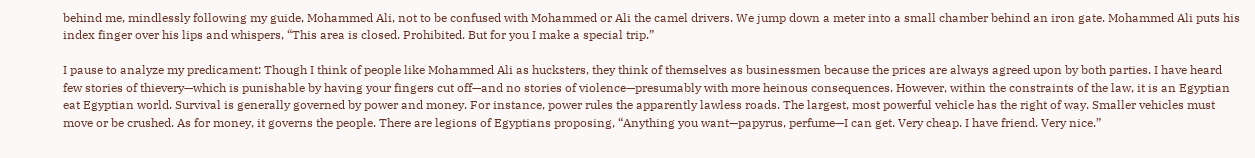behind me, mindlessly following my guide, Mohammed Ali, not to be confused with Mohammed or Ali the camel drivers. We jump down a meter into a small chamber behind an iron gate. Mohammed Ali puts his index finger over his lips and whispers, “This area is closed. Prohibited. But for you I make a special trip.”

I pause to analyze my predicament: Though I think of people like Mohammed Ali as hucksters, they think of themselves as businessmen because the prices are always agreed upon by both parties. I have heard few stories of thievery—which is punishable by having your fingers cut off—and no stories of violence—presumably with more heinous consequences. However, within the constraints of the law, it is an Egyptian eat Egyptian world. Survival is generally governed by power and money. For instance, power rules the apparently lawless roads. The largest, most powerful vehicle has the right of way. Smaller vehicles must move or be crushed. As for money, it governs the people. There are legions of Egyptians proposing, “Anything you want—papyrus, perfume—I can get. Very cheap. I have friend. Very nice.”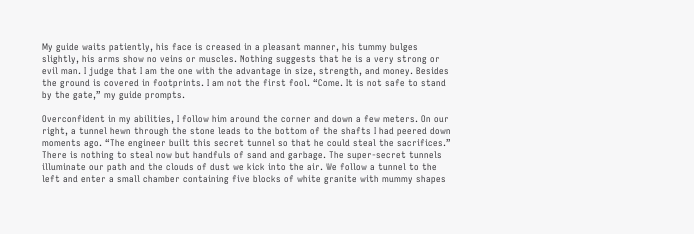My guide waits patiently, his face is creased in a pleasant manner, his tummy bulges slightly, his arms show no veins or muscles. Nothing suggests that he is a very strong or evil man. I judge that I am the one with the advantage in size, strength, and money. Besides the ground is covered in footprints. I am not the first fool. “Come. It is not safe to stand by the gate,” my guide prompts.

Overconfident in my abilities, I follow him around the corner and down a few meters. On our right, a tunnel hewn through the stone leads to the bottom of the shafts I had peered down moments ago. “The engineer built this secret tunnel so that he could steal the sacrifices.” There is nothing to steal now but handfuls of sand and garbage. The super-secret tunnels illuminate our path and the clouds of dust we kick into the air. We follow a tunnel to the left and enter a small chamber containing five blocks of white granite with mummy shapes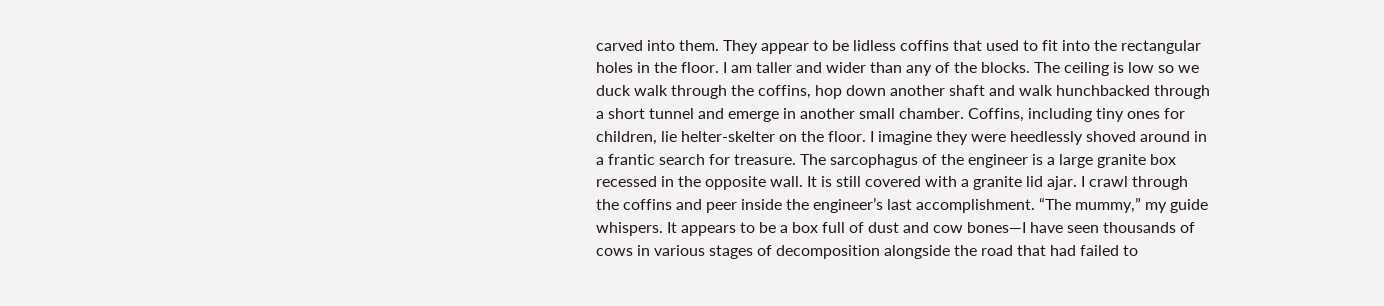carved into them. They appear to be lidless coffins that used to fit into the rectangular holes in the floor. I am taller and wider than any of the blocks. The ceiling is low so we duck walk through the coffins, hop down another shaft and walk hunchbacked through a short tunnel and emerge in another small chamber. Coffins, including tiny ones for children, lie helter-skelter on the floor. I imagine they were heedlessly shoved around in a frantic search for treasure. The sarcophagus of the engineer is a large granite box recessed in the opposite wall. It is still covered with a granite lid ajar. I crawl through the coffins and peer inside the engineer’s last accomplishment. “The mummy,” my guide whispers. It appears to be a box full of dust and cow bones—I have seen thousands of cows in various stages of decomposition alongside the road that had failed to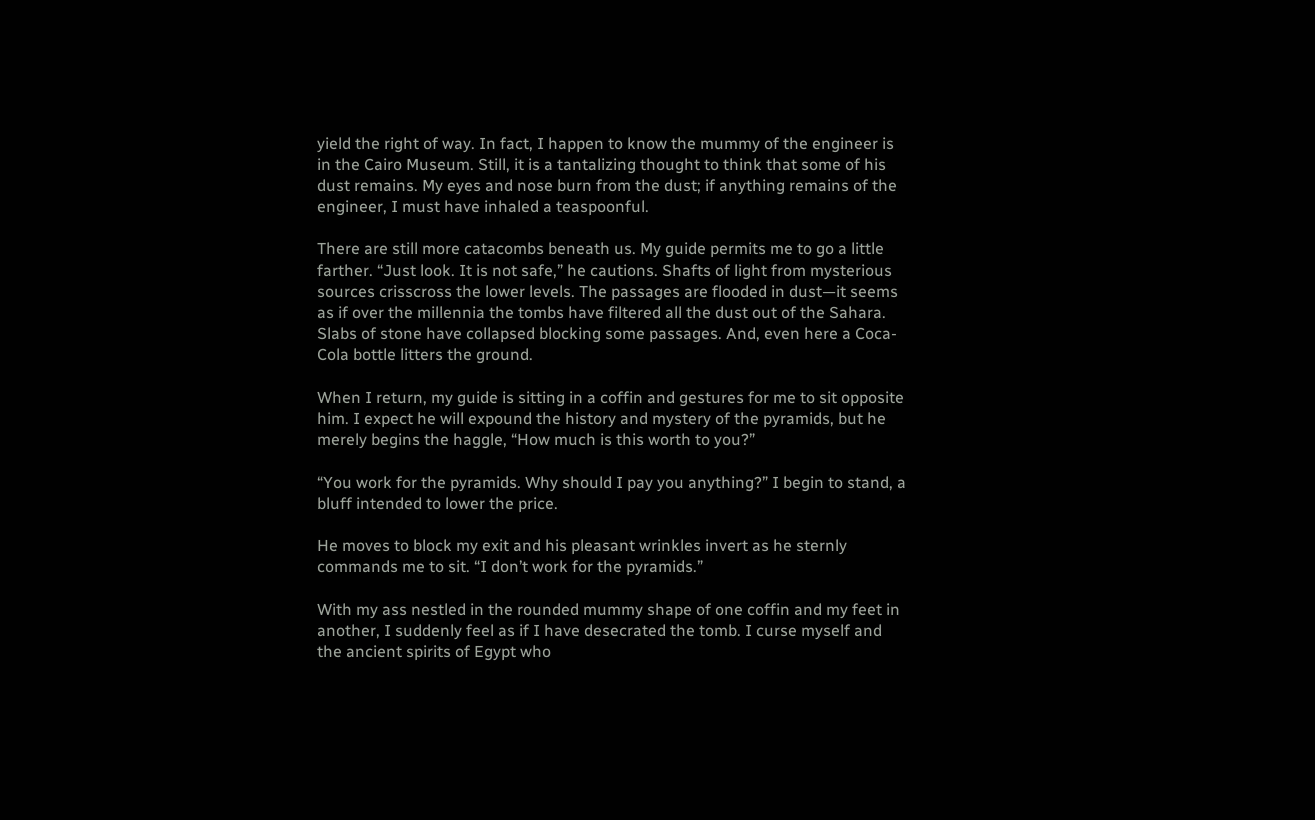yield the right of way. In fact, I happen to know the mummy of the engineer is in the Cairo Museum. Still, it is a tantalizing thought to think that some of his dust remains. My eyes and nose burn from the dust; if anything remains of the engineer, I must have inhaled a teaspoonful.

There are still more catacombs beneath us. My guide permits me to go a little farther. “Just look. It is not safe,” he cautions. Shafts of light from mysterious sources crisscross the lower levels. The passages are flooded in dust—it seems as if over the millennia the tombs have filtered all the dust out of the Sahara. Slabs of stone have collapsed blocking some passages. And, even here a Coca-Cola bottle litters the ground.

When I return, my guide is sitting in a coffin and gestures for me to sit opposite him. I expect he will expound the history and mystery of the pyramids, but he merely begins the haggle, “How much is this worth to you?”

“You work for the pyramids. Why should I pay you anything?” I begin to stand, a bluff intended to lower the price.

He moves to block my exit and his pleasant wrinkles invert as he sternly commands me to sit. “I don’t work for the pyramids.”

With my ass nestled in the rounded mummy shape of one coffin and my feet in another, I suddenly feel as if I have desecrated the tomb. I curse myself and the ancient spirits of Egypt who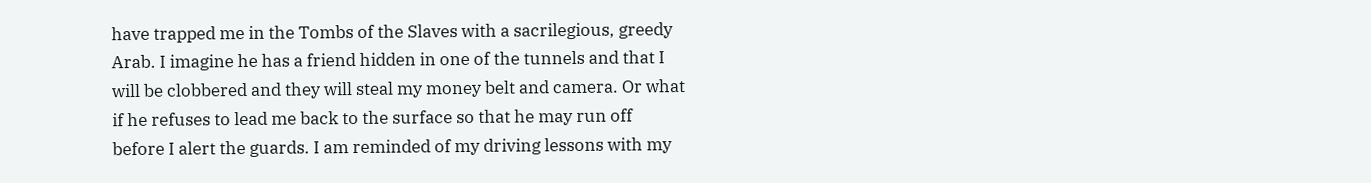have trapped me in the Tombs of the Slaves with a sacrilegious, greedy Arab. I imagine he has a friend hidden in one of the tunnels and that I will be clobbered and they will steal my money belt and camera. Or what if he refuses to lead me back to the surface so that he may run off before I alert the guards. I am reminded of my driving lessons with my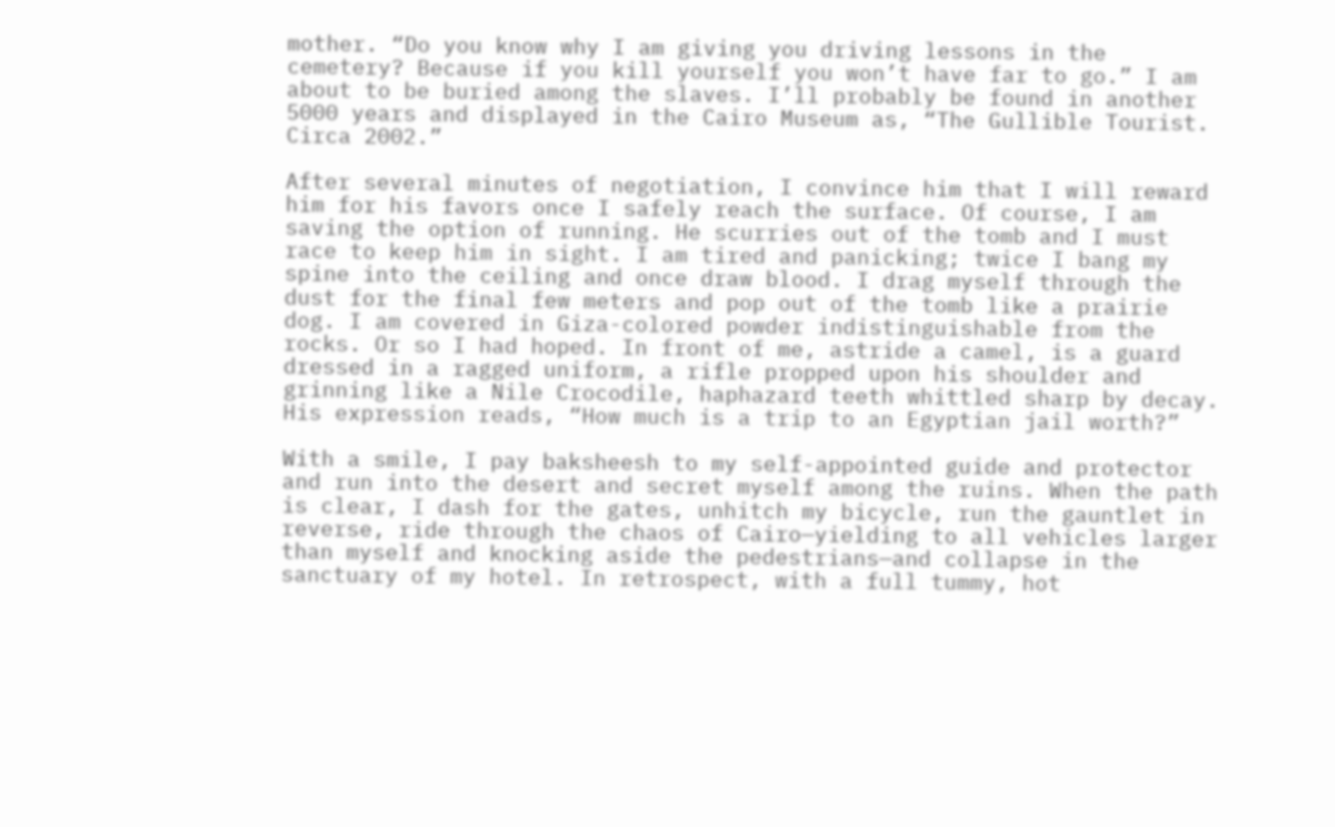mother. “Do you know why I am giving you driving lessons in the cemetery? Because if you kill yourself you won’t have far to go.” I am about to be buried among the slaves. I’ll probably be found in another 5000 years and displayed in the Cairo Museum as, “The Gullible Tourist. Circa 2002.”

After several minutes of negotiation, I convince him that I will reward him for his favors once I safely reach the surface. Of course, I am saving the option of running. He scurries out of the tomb and I must race to keep him in sight. I am tired and panicking; twice I bang my spine into the ceiling and once draw blood. I drag myself through the dust for the final few meters and pop out of the tomb like a prairie dog. I am covered in Giza-colored powder indistinguishable from the rocks. Or so I had hoped. In front of me, astride a camel, is a guard dressed in a ragged uniform, a rifle propped upon his shoulder and grinning like a Nile Crocodile, haphazard teeth whittled sharp by decay. His expression reads, “How much is a trip to an Egyptian jail worth?”

With a smile, I pay baksheesh to my self-appointed guide and protector and run into the desert and secret myself among the ruins. When the path is clear, I dash for the gates, unhitch my bicycle, run the gauntlet in reverse, ride through the chaos of Cairo—yielding to all vehicles larger than myself and knocking aside the pedestrians—and collapse in the sanctuary of my hotel. In retrospect, with a full tummy, hot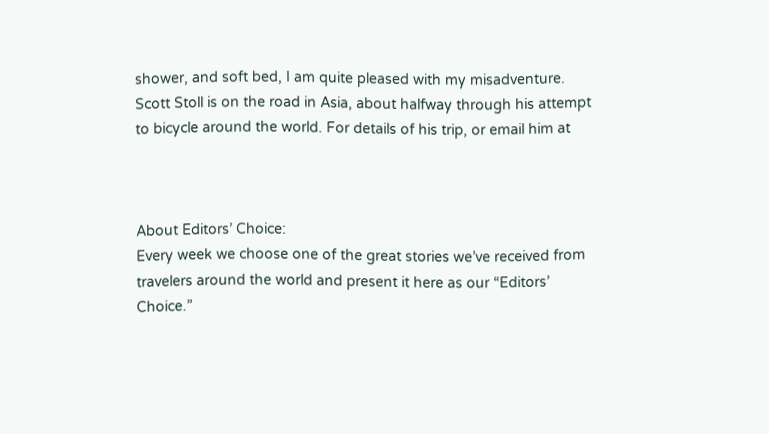shower, and soft bed, I am quite pleased with my misadventure.
Scott Stoll is on the road in Asia, about halfway through his attempt to bicycle around the world. For details of his trip, or email him at



About Editors’ Choice:
Every week we choose one of the great stories we’ve received from travelers around the world and present it here as our “Editors’ Choice.”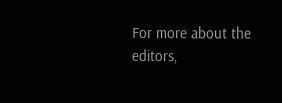For more about the editors,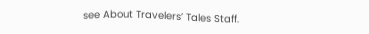see About Travelers’ Tales Staff.